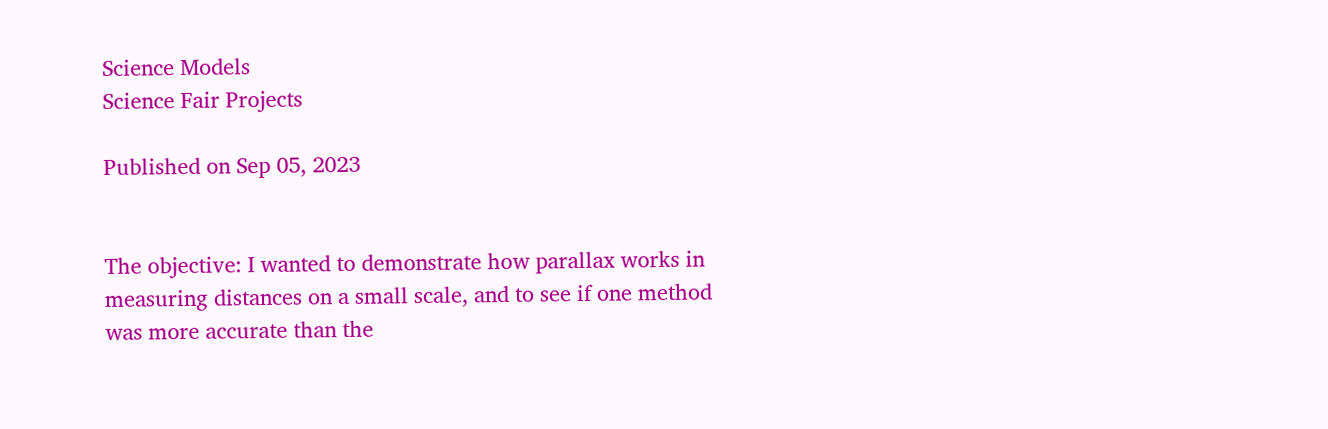Science Models
Science Fair Projects

Published on Sep 05, 2023


The objective: I wanted to demonstrate how parallax works in measuring distances on a small scale, and to see if one method was more accurate than the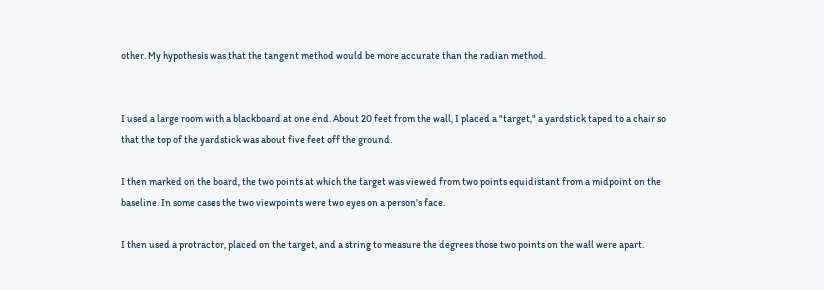other. My hypothesis was that the tangent method would be more accurate than the radian method.


I used a large room with a blackboard at one end. About 20 feet from the wall, I placed a "target," a yardstick taped to a chair so that the top of the yardstick was about five feet off the ground.

I then marked on the board, the two points at which the target was viewed from two points equidistant from a midpoint on the baseline. In some cases the two viewpoints were two eyes on a person's face.

I then used a protractor, placed on the target, and a string to measure the degrees those two points on the wall were apart.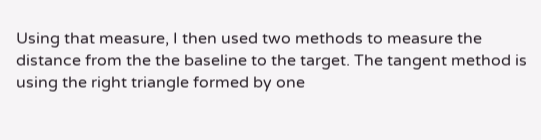Using that measure, I then used two methods to measure the distance from the the baseline to the target. The tangent method is using the right triangle formed by one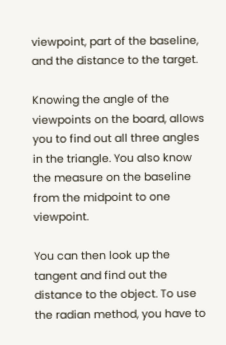viewpoint, part of the baseline, and the distance to the target.

Knowing the angle of the viewpoints on the board, allows you to find out all three angles in the triangle. You also know the measure on the baseline from the midpoint to one viewpoint.

You can then look up the tangent and find out the distance to the object. To use the radian method, you have to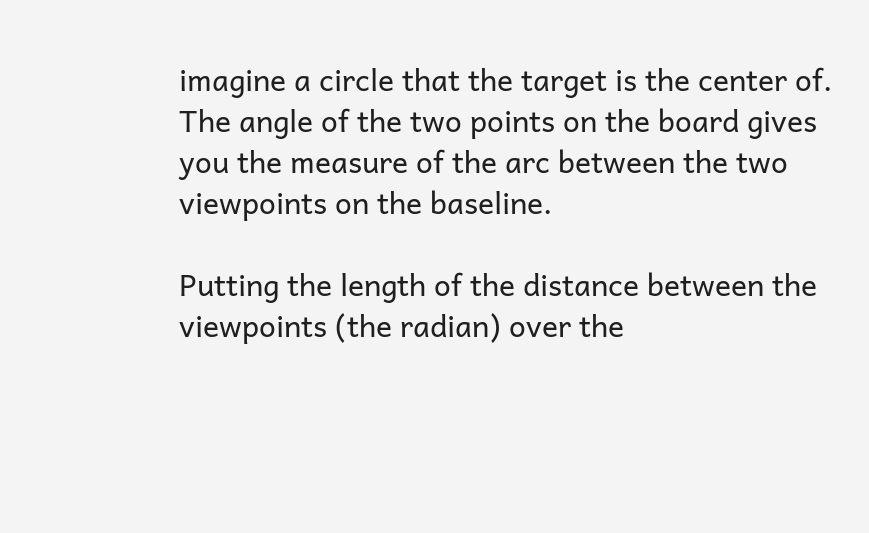imagine a circle that the target is the center of. The angle of the two points on the board gives you the measure of the arc between the two viewpoints on the baseline.

Putting the length of the distance between the viewpoints (the radian) over the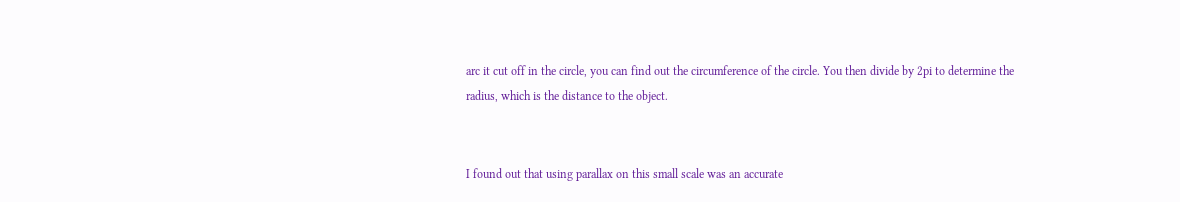arc it cut off in the circle, you can find out the circumference of the circle. You then divide by 2pi to determine the radius, which is the distance to the object.


I found out that using parallax on this small scale was an accurate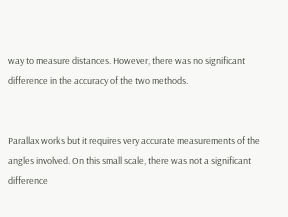way to measure distances. However, there was no significant difference in the accuracy of the two methods.


Parallax works but it requires very accurate measurements of the angles involved. On this small scale, there was not a significant difference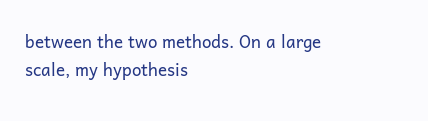between the two methods. On a large scale, my hypothesis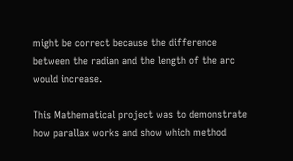might be correct because the difference between the radian and the length of the arc would increase.

This Mathematical project was to demonstrate how parallax works and show which method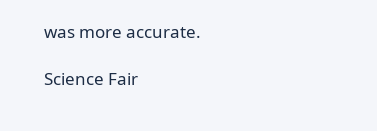was more accurate.

Science Fair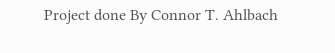Project done By Connor T. Ahlbach